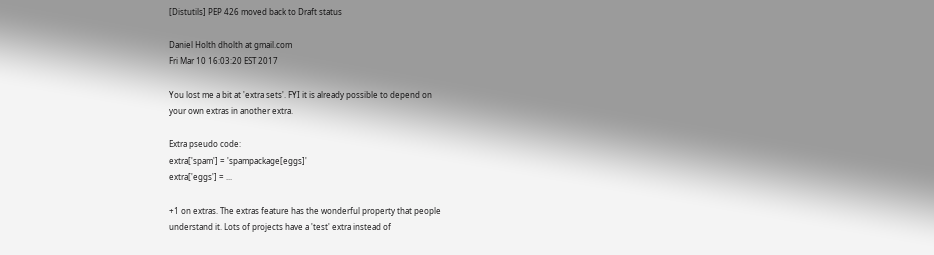[Distutils] PEP 426 moved back to Draft status

Daniel Holth dholth at gmail.com
Fri Mar 10 16:03:20 EST 2017

You lost me a bit at 'extra sets'. FYI it is already possible to depend on
your own extras in another extra.

Extra pseudo code:
extra['spam'] = 'spampackage[eggs]'
extra['eggs'] = ...

+1 on extras. The extras feature has the wonderful property that people
understand it. Lots of projects have a 'test' extra instead of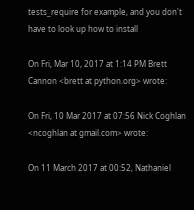tests_require for example, and you don't have to look up how to install

On Fri, Mar 10, 2017 at 1:14 PM Brett Cannon <brett at python.org> wrote:

On Fri, 10 Mar 2017 at 07:56 Nick Coghlan <ncoghlan at gmail.com> wrote:

On 11 March 2017 at 00:52, Nathaniel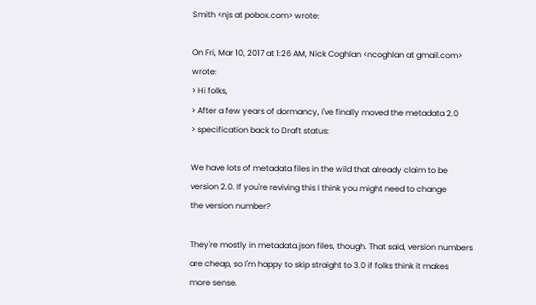Smith <njs at pobox.com> wrote:

On Fri, Mar 10, 2017 at 1:26 AM, Nick Coghlan <ncoghlan at gmail.com> wrote:
> Hi folks,
> After a few years of dormancy, I've finally moved the metadata 2.0
> specification back to Draft status:

We have lots of metadata files in the wild that already claim to be
version 2.0. If you're reviving this I think you might need to change
the version number?

They're mostly in metadata.json files, though. That said, version numbers
are cheap, so I'm happy to skip straight to 3.0 if folks think it makes
more sense.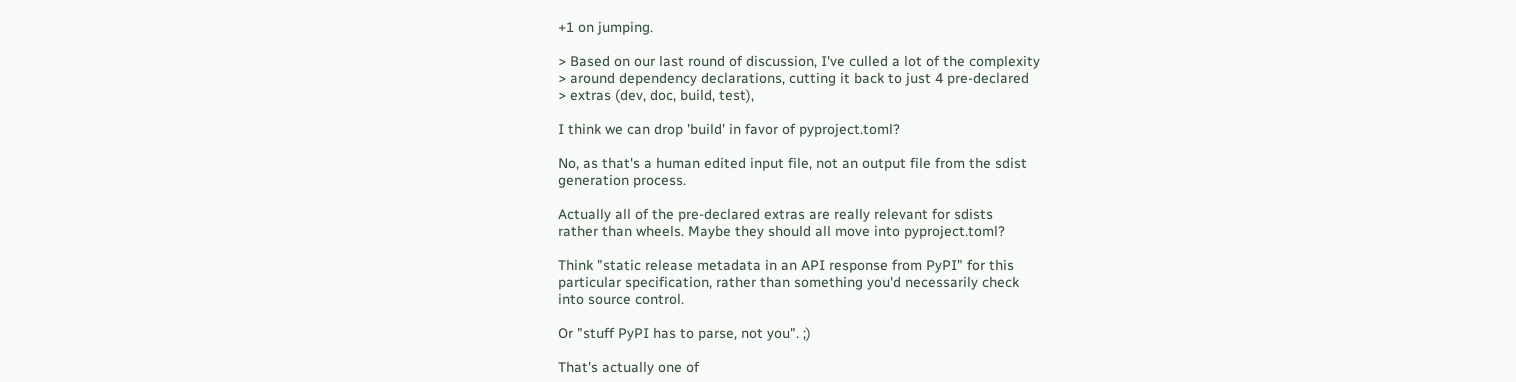+1 on jumping.

> Based on our last round of discussion, I've culled a lot of the complexity
> around dependency declarations, cutting it back to just 4 pre-declared
> extras (dev, doc, build, test),

I think we can drop 'build' in favor of pyproject.toml?

No, as that's a human edited input file, not an output file from the sdist
generation process.

Actually all of the pre-declared extras are really relevant for sdists
rather than wheels. Maybe they should all move into pyproject.toml?

Think "static release metadata in an API response from PyPI" for this
particular specification, rather than something you'd necessarily check
into source control.

Or "stuff PyPI has to parse, not you". ;)

That's actually one of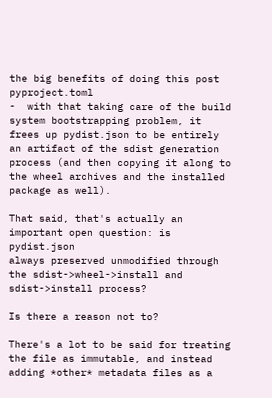the big benefits of doing this post pyproject.toml
-  with that taking care of the build system bootstrapping problem, it
frees up pydist.json to be entirely an artifact of the sdist generation
process (and then copying it along to the wheel archives and the installed
package as well).

That said, that's actually an important open question: is pydist.json
always preserved unmodified through the sdist->wheel->install and
sdist->install process?

Is there a reason not to?

There's a lot to be said for treating the file as immutable, and instead
adding *other* metadata files as a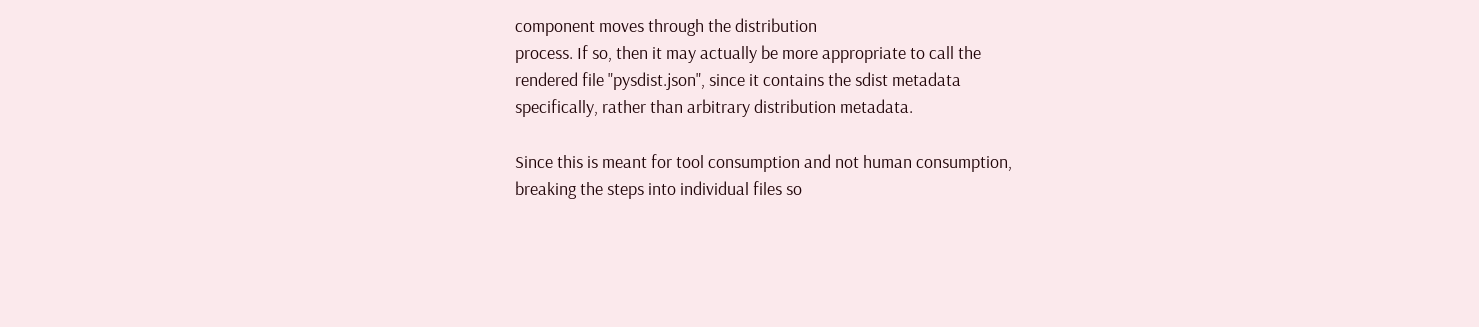component moves through the distribution
process. If so, then it may actually be more appropriate to call the
rendered file "pysdist.json", since it contains the sdist metadata
specifically, rather than arbitrary distribution metadata.

Since this is meant for tool consumption and not human consumption,
breaking the steps into individual files so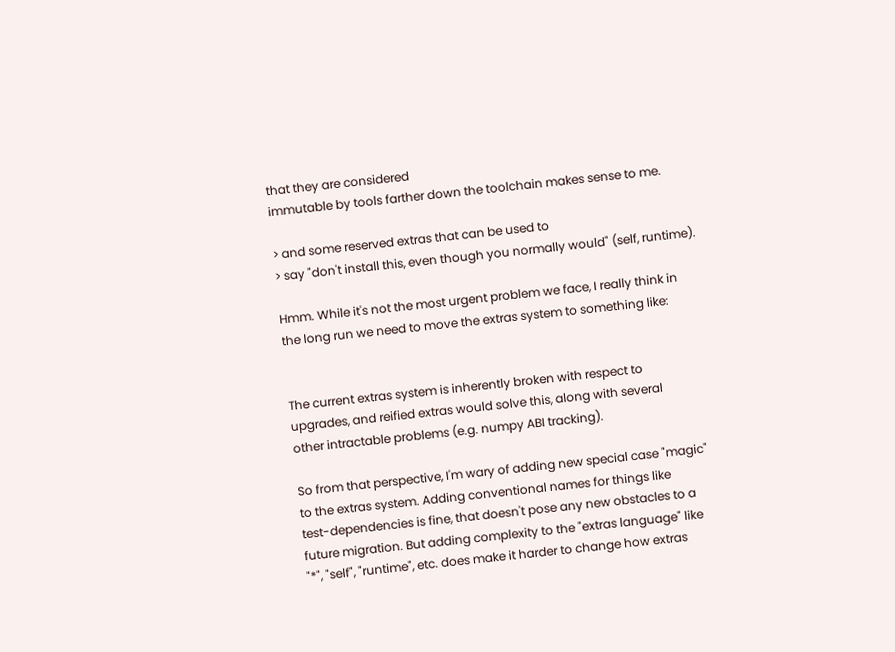that they are considered
immutable by tools farther down the toolchain makes sense to me.

> and some reserved extras that can be used to
> say "don't install this, even though you normally would" (self, runtime).

Hmm. While it's not the most urgent problem we face, I really think in
the long run we need to move the extras system to something like:


The current extras system is inherently broken with respect to
upgrades, and reified extras would solve this, along with several
other intractable problems (e.g. numpy ABI tracking).

So from that perspective, I'm wary of adding new special case "magic"
to the extras system. Adding conventional names for things like
test-dependencies is fine, that doesn't pose any new obstacles to a
future migration. But adding complexity to the "extras language" like
"*", "self", "runtime", etc. does make it harder to change how extras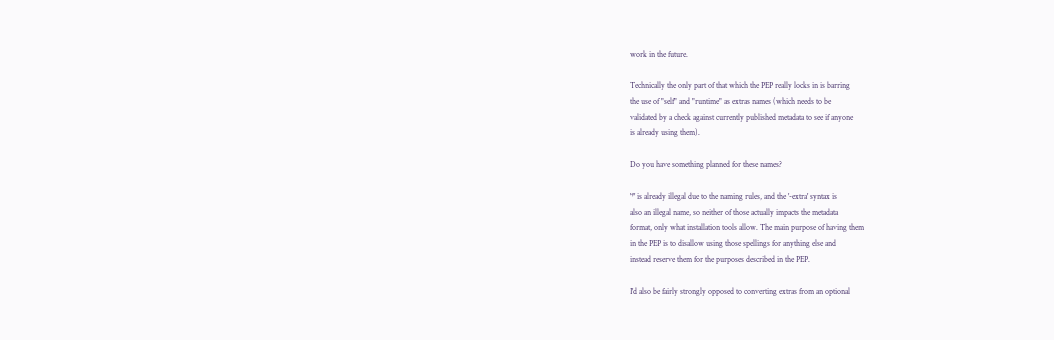work in the future.

Technically the only part of that which the PEP really locks in is barring
the use of "self" and "runtime" as extras names (which needs to be
validated by a check against currently published metadata to see if anyone
is already using them).

Do you have something planned for these names?

'*' is already illegal due to the naming rules, and the '-extra' syntax is
also an illegal name, so neither of those actually impacts the metadata
format, only what installation tools allow. The main purpose of having them
in the PEP is to disallow using those spellings for anything else and
instead reserve them for the purposes described in the PEP.

I'd also be fairly strongly opposed to converting extras from an optional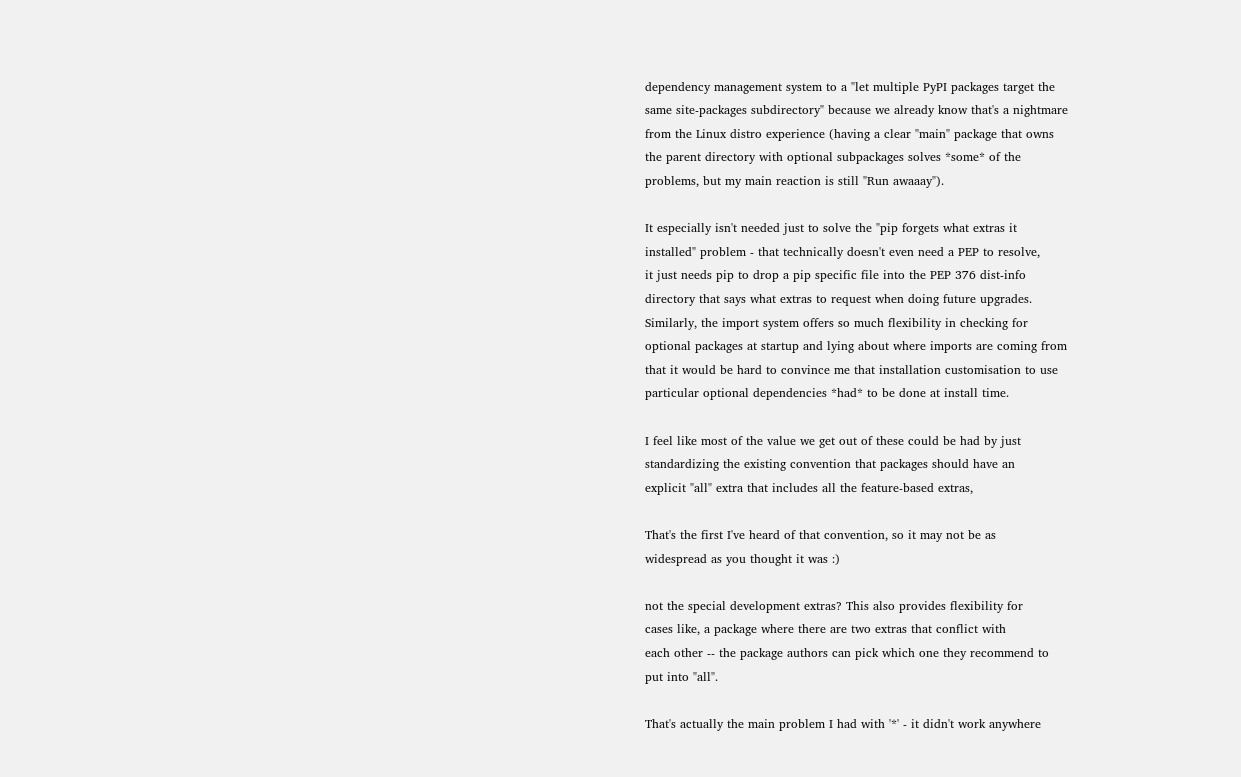dependency management system to a "let multiple PyPI packages target the
same site-packages subdirectory" because we already know that's a nightmare
from the Linux distro experience (having a clear "main" package that owns
the parent directory with optional subpackages solves *some* of the
problems, but my main reaction is still "Run awaaay").

It especially isn't needed just to solve the "pip forgets what extras it
installed" problem - that technically doesn't even need a PEP to resolve,
it just needs pip to drop a pip specific file into the PEP 376 dist-info
directory that says what extras to request when doing future upgrades.
Similarly, the import system offers so much flexibility in checking for
optional packages at startup and lying about where imports are coming from
that it would be hard to convince me that installation customisation to use
particular optional dependencies *had* to be done at install time.

I feel like most of the value we get out of these could be had by just
standardizing the existing convention that packages should have an
explicit "all" extra that includes all the feature-based extras,

That's the first I've heard of that convention, so it may not be as
widespread as you thought it was :)

not the special development extras? This also provides flexibility for
cases like, a package where there are two extras that conflict with
each other -- the package authors can pick which one they recommend to
put into "all".

That's actually the main problem I had with '*' - it didn't work anywhere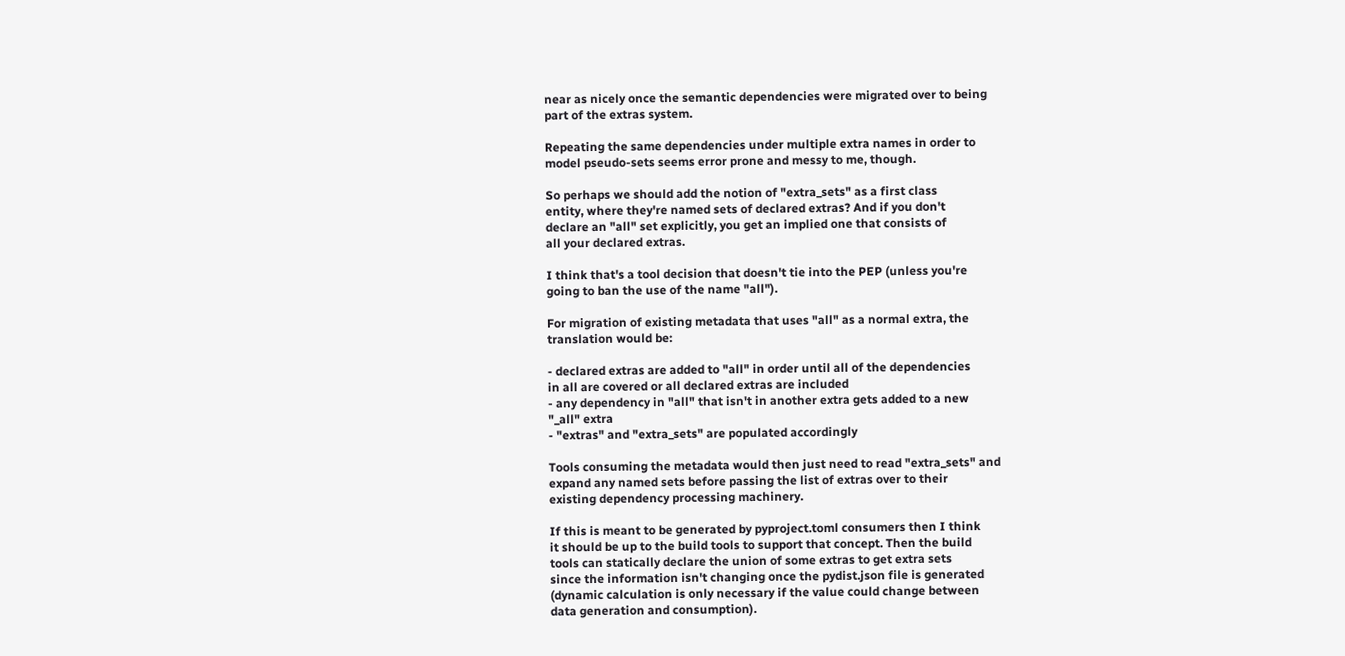near as nicely once the semantic dependencies were migrated over to being
part of the extras system.

Repeating the same dependencies under multiple extra names in order to
model pseudo-sets seems error prone and messy to me, though.

So perhaps we should add the notion of "extra_sets" as a first class
entity, where they're named sets of declared extras? And if you don't
declare an "all" set explicitly, you get an implied one that consists of
all your declared extras.

I think that's a tool decision that doesn't tie into the PEP (unless you're
going to ban the use of the name "all").

For migration of existing metadata that uses "all" as a normal extra, the
translation would be:

- declared extras are added to "all" in order until all of the dependencies
in all are covered or all declared extras are included
- any dependency in "all" that isn't in another extra gets added to a new
"_all" extra
- "extras" and "extra_sets" are populated accordingly

Tools consuming the metadata would then just need to read "extra_sets" and
expand any named sets before passing the list of extras over to their
existing dependency processing machinery.

If this is meant to be generated by pyproject.toml consumers then I think
it should be up to the build tools to support that concept. Then the build
tools can statically declare the union of some extras to get extra sets
since the information isn't changing once the pydist.json file is generated
(dynamic calculation is only necessary if the value could change between
data generation and consumption).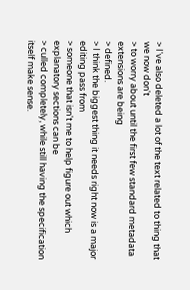> I've also deleted a lot of the text related to thing that we now don't
> to worry about until the first few standard metadata extensions are being
> defined.
> I think the biggest thing it needs right now is a major editing pass from
> someone that isn't me to help figure out which explanatory sections can be
> culled completely, while still having the specification itself make sense.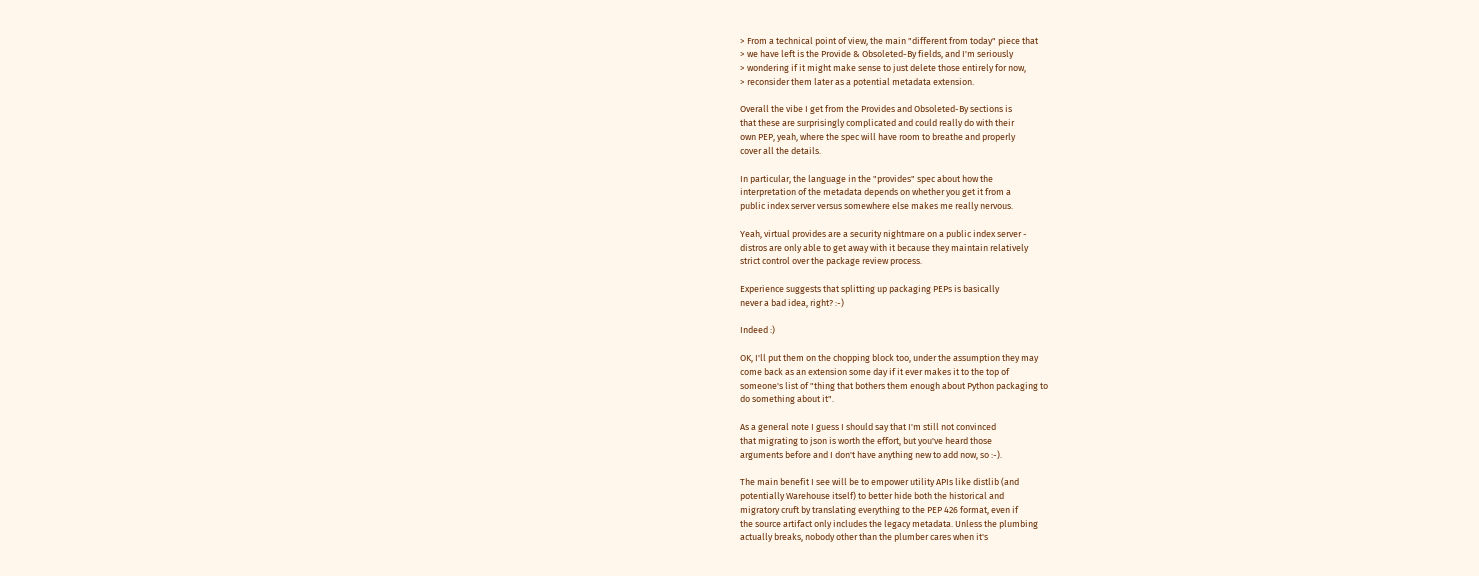> From a technical point of view, the main "different from today" piece that
> we have left is the Provide & Obsoleted-By fields, and I'm seriously
> wondering if it might make sense to just delete those entirely for now,
> reconsider them later as a potential metadata extension.

Overall the vibe I get from the Provides and Obsoleted-By sections is
that these are surprisingly complicated and could really do with their
own PEP, yeah, where the spec will have room to breathe and properly
cover all the details.

In particular, the language in the "provides" spec about how the
interpretation of the metadata depends on whether you get it from a
public index server versus somewhere else makes me really nervous.

Yeah, virtual provides are a security nightmare on a public index server -
distros are only able to get away with it because they maintain relatively
strict control over the package review process.

Experience suggests that splitting up packaging PEPs is basically
never a bad idea, right? :-)

Indeed :)

OK, I'll put them on the chopping block too, under the assumption they may
come back as an extension some day if it ever makes it to the top of
someone's list of "thing that bothers them enough about Python packaging to
do something about it".

As a general note I guess I should say that I'm still not convinced
that migrating to json is worth the effort, but you've heard those
arguments before and I don't have anything new to add now, so :-).

The main benefit I see will be to empower utility APIs like distlib (and
potentially Warehouse itself) to better hide both the historical and
migratory cruft by translating everything to the PEP 426 format, even if
the source artifact only includes the legacy metadata. Unless the plumbing
actually breaks, nobody other than the plumber cares when it's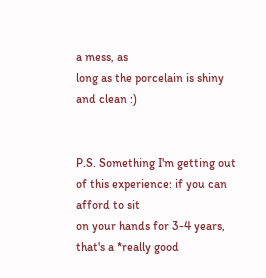a mess, as
long as the porcelain is shiny and clean :)


P.S. Something I'm getting out of this experience: if you can afford to sit
on your hands for 3-4 years, that's a *really good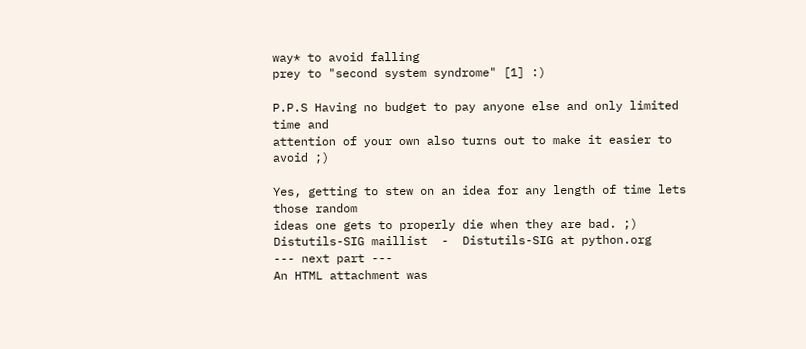way* to avoid falling
prey to "second system syndrome" [1] :)

P.P.S Having no budget to pay anyone else and only limited time and
attention of your own also turns out to make it easier to avoid ;)

Yes, getting to stew on an idea for any length of time lets those random
ideas one gets to properly die when they are bad. ;)
Distutils-SIG maillist  -  Distutils-SIG at python.org
--- next part ---
An HTML attachment was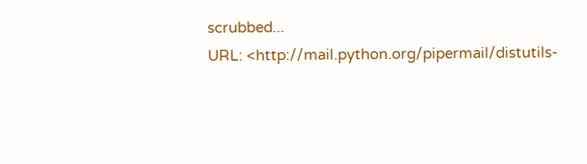scrubbed...
URL: <http://mail.python.org/pipermail/distutils-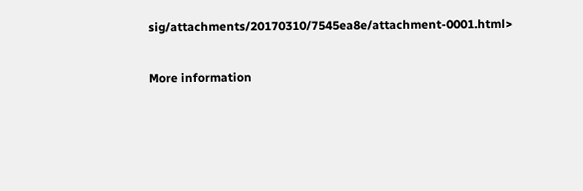sig/attachments/20170310/7545ea8e/attachment-0001.html>

More information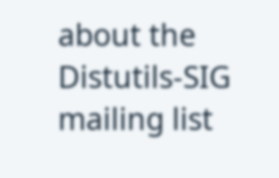about the Distutils-SIG mailing list